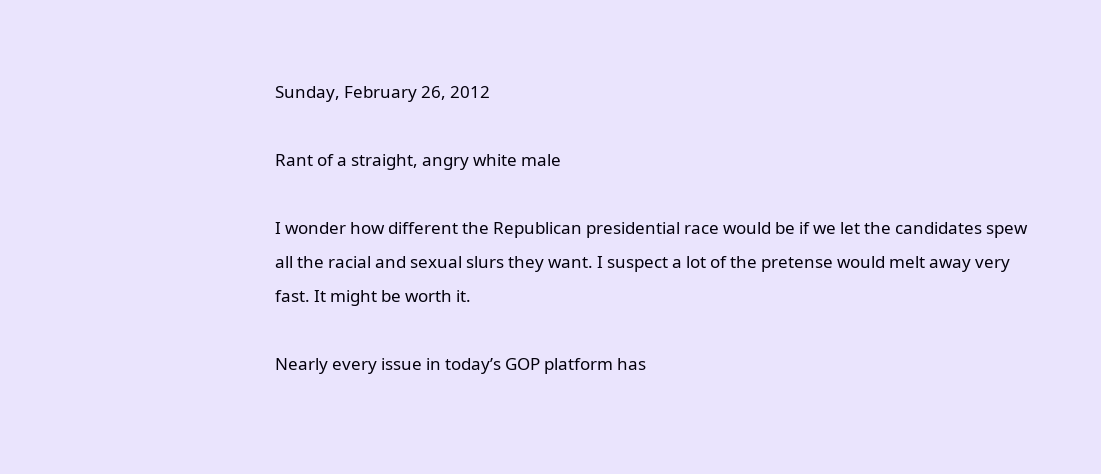Sunday, February 26, 2012

Rant of a straight, angry white male

I wonder how different the Republican presidential race would be if we let the candidates spew all the racial and sexual slurs they want. I suspect a lot of the pretense would melt away very fast. It might be worth it.

Nearly every issue in today’s GOP platform has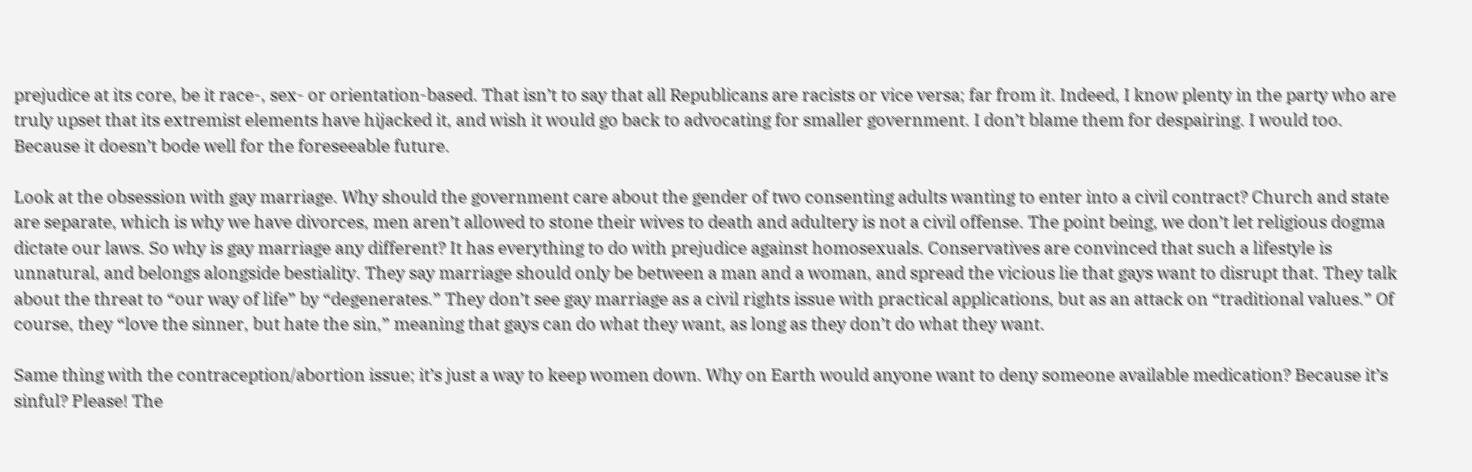prejudice at its core, be it race-, sex- or orientation-based. That isn’t to say that all Republicans are racists or vice versa; far from it. Indeed, I know plenty in the party who are truly upset that its extremist elements have hijacked it, and wish it would go back to advocating for smaller government. I don’t blame them for despairing. I would too. Because it doesn’t bode well for the foreseeable future.

Look at the obsession with gay marriage. Why should the government care about the gender of two consenting adults wanting to enter into a civil contract? Church and state are separate, which is why we have divorces, men aren’t allowed to stone their wives to death and adultery is not a civil offense. The point being, we don’t let religious dogma dictate our laws. So why is gay marriage any different? It has everything to do with prejudice against homosexuals. Conservatives are convinced that such a lifestyle is unnatural, and belongs alongside bestiality. They say marriage should only be between a man and a woman, and spread the vicious lie that gays want to disrupt that. They talk about the threat to “our way of life” by “degenerates.” They don’t see gay marriage as a civil rights issue with practical applications, but as an attack on “traditional values.” Of course, they “love the sinner, but hate the sin,” meaning that gays can do what they want, as long as they don’t do what they want.

Same thing with the contraception/abortion issue; it’s just a way to keep women down. Why on Earth would anyone want to deny someone available medication? Because it’s sinful? Please! The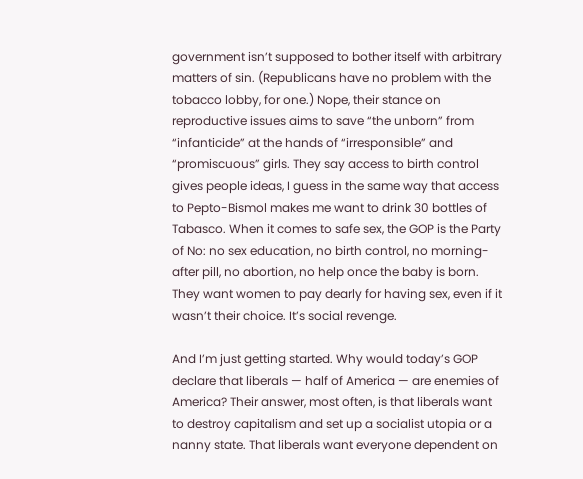government isn’t supposed to bother itself with arbitrary matters of sin. (Republicans have no problem with the tobacco lobby, for one.) Nope, their stance on reproductive issues aims to save “the unborn” from “infanticide” at the hands of “irresponsible” and “promiscuous” girls. They say access to birth control gives people ideas, I guess in the same way that access to Pepto-Bismol makes me want to drink 30 bottles of Tabasco. When it comes to safe sex, the GOP is the Party of No: no sex education, no birth control, no morning-after pill, no abortion, no help once the baby is born. They want women to pay dearly for having sex, even if it wasn’t their choice. It’s social revenge.

And I’m just getting started. Why would today’s GOP declare that liberals — half of America — are enemies of America? Their answer, most often, is that liberals want to destroy capitalism and set up a socialist utopia or a nanny state. That liberals want everyone dependent on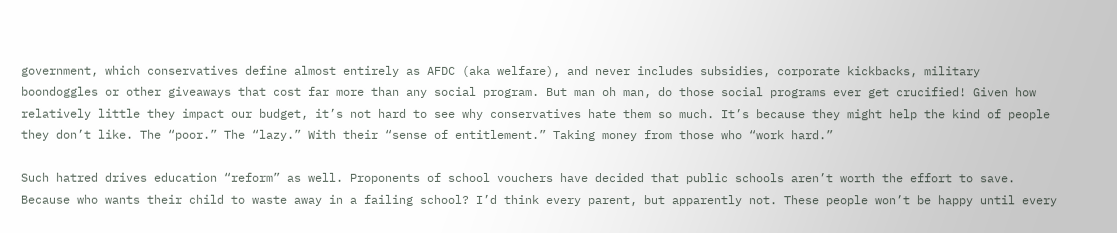government, which conservatives define almost entirely as AFDC (aka welfare), and never includes subsidies, corporate kickbacks, military boondoggles or other giveaways that cost far more than any social program. But man oh man, do those social programs ever get crucified! Given how relatively little they impact our budget, it’s not hard to see why conservatives hate them so much. It’s because they might help the kind of people they don’t like. The “poor.” The “lazy.” With their “sense of entitlement.” Taking money from those who “work hard.”

Such hatred drives education “reform” as well. Proponents of school vouchers have decided that public schools aren’t worth the effort to save. Because who wants their child to waste away in a failing school? I’d think every parent, but apparently not. These people won’t be happy until every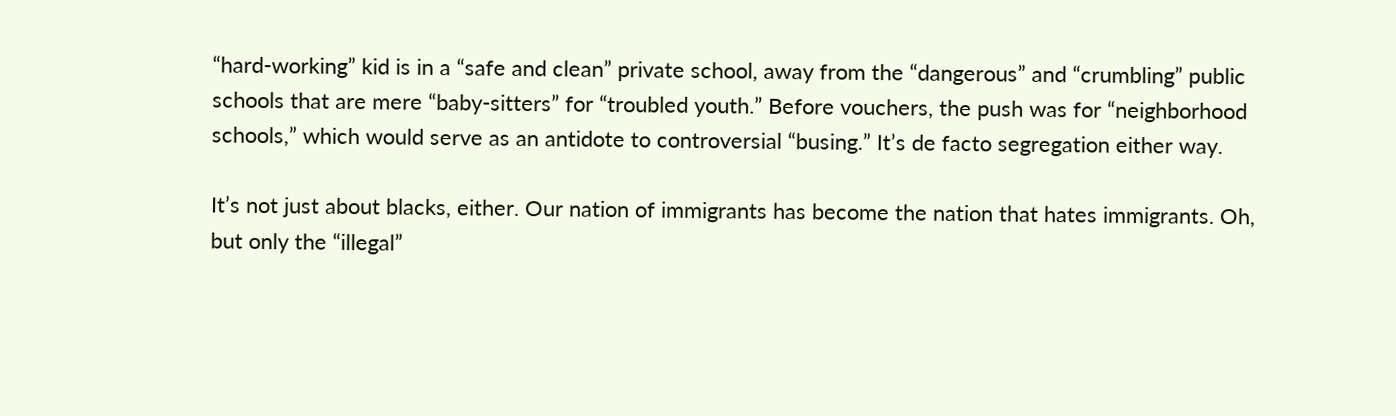“hard-working” kid is in a “safe and clean” private school, away from the “dangerous” and “crumbling” public schools that are mere “baby-sitters” for “troubled youth.” Before vouchers, the push was for “neighborhood schools,” which would serve as an antidote to controversial “busing.” It’s de facto segregation either way.

It’s not just about blacks, either. Our nation of immigrants has become the nation that hates immigrants. Oh, but only the “illegal”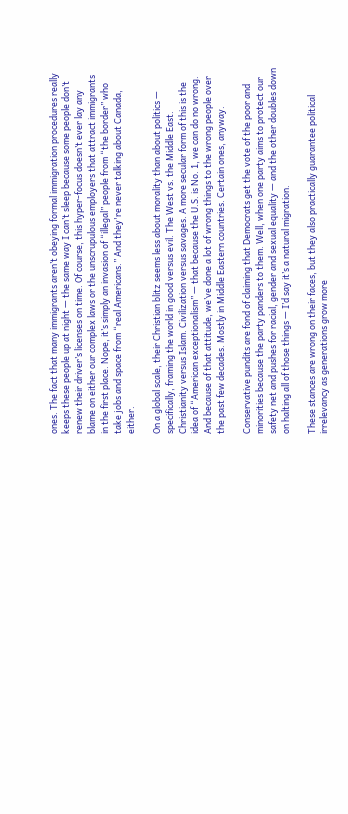ones. The fact that many immigrants aren’t obeying formal immigration procedures really keeps these people up at night — the same way I can’t sleep because some people don’t renew their driver’s licenses on time. Of course, this hyper-focus doesn’t ever lay any blame on either our complex laws or the unscrupulous employers that attract immigrants in the first place. Nope, it’s simply an invasion of “illegal” people from “the border” who take jobs and space from “real Americans.” And they're never talking about Canada, either.

On a global scale, their Christian blitz seems less about morality than about politics — specifically, framing the world in good versus evil. The West vs. the Middle East. Christianity versus Islam. Civilization versus savages. A more secular form of this is the idea of “American exceptionalism” — that because the U.S. is No. 1, we can do no wrong. And because of that attitude, we’ve done a lot of wrong things to the wrong people over the past few decades. Mostly in Middle Eastern countries. Certain ones, anyway.

Conservative pundits are fond of claiming that Democrats get the vote of the poor and minorities because the party panders to them. Well, when one party aims to protect our safety net and pushes for racial, gender and sexual equality — and the other doubles down on halting all of those things — I’d say it’s a natural migration.

These stances are wrong on their faces, but they also practically guarantee political irrelevancy as generations grow more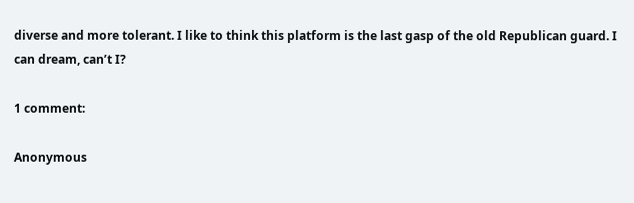diverse and more tolerant. I like to think this platform is the last gasp of the old Republican guard. I can dream, can’t I?

1 comment:

Anonymous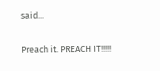said...

Preach it. PREACH IT!!!!!